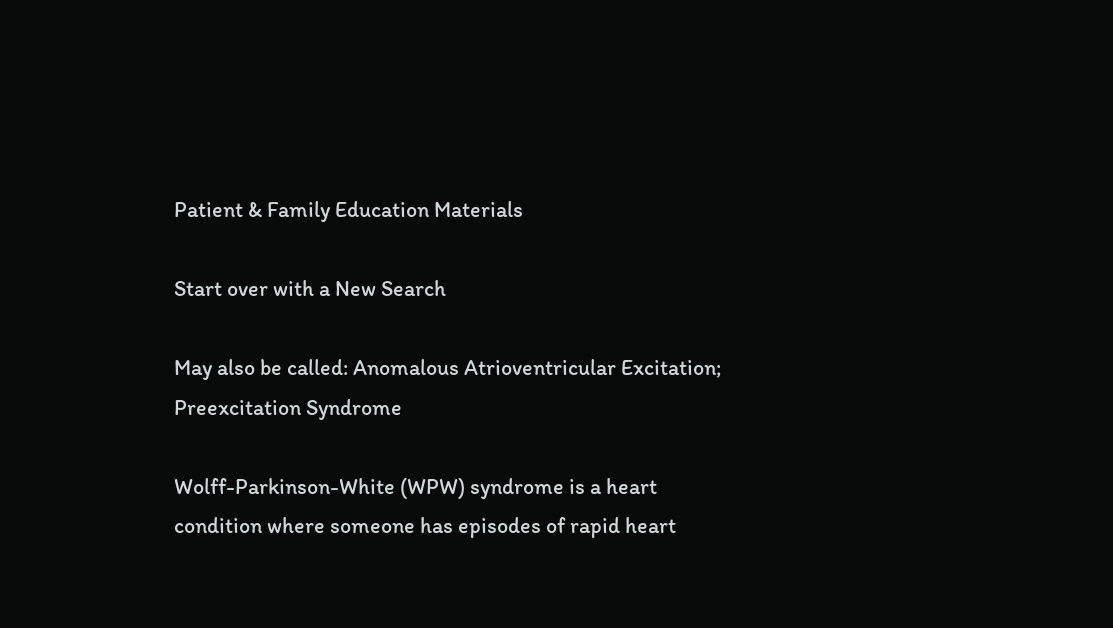Patient & Family Education Materials

Start over with a New Search

May also be called: Anomalous Atrioventricular Excitation; Preexcitation Syndrome

Wolff-Parkinson-White (WPW) syndrome is a heart condition where someone has episodes of rapid heart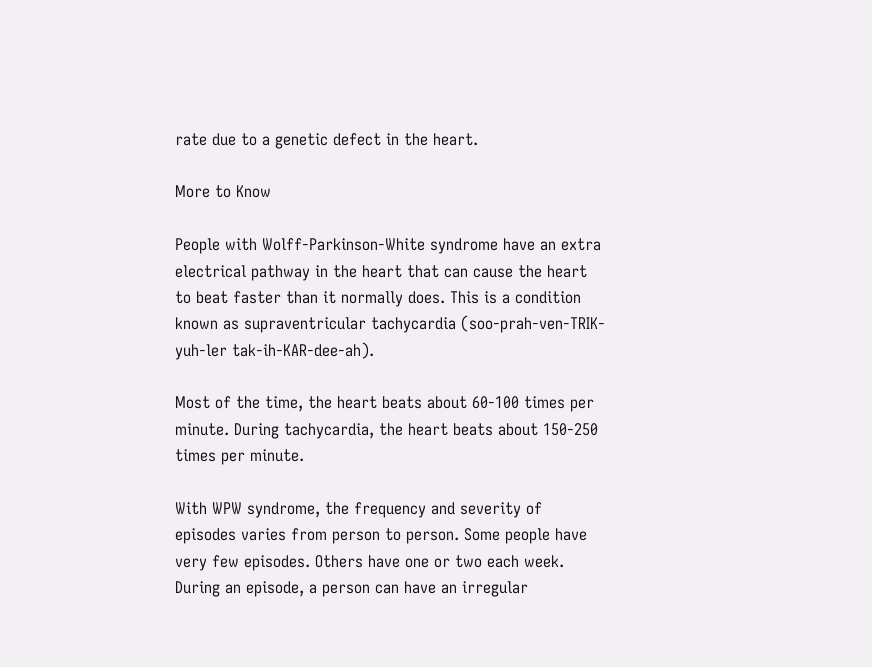rate due to a genetic defect in the heart.

More to Know

People with Wolff-Parkinson-White syndrome have an extra electrical pathway in the heart that can cause the heart to beat faster than it normally does. This is a condition known as supraventricular tachycardia (soo-prah-ven-TRIK-yuh-ler tak-ih-KAR-dee-ah).

Most of the time, the heart beats about 60-100 times per minute. During tachycardia, the heart beats about 150-250 times per minute.

With WPW syndrome, the frequency and severity of episodes varies from person to person. Some people have very few episodes. Others have one or two each week. During an episode, a person can have an irregular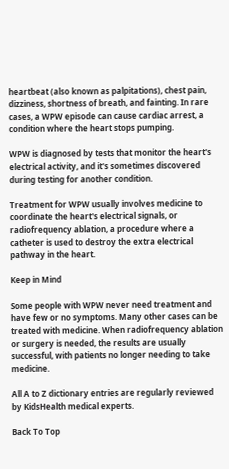heartbeat (also known as palpitations), chest pain, dizziness, shortness of breath, and fainting. In rare cases, a WPW episode can cause cardiac arrest, a condition where the heart stops pumping.

WPW is diagnosed by tests that monitor the heart's electrical activity, and it's sometimes discovered during testing for another condition.

Treatment for WPW usually involves medicine to coordinate the heart's electrical signals, or radiofrequency ablation, a procedure where a catheter is used to destroy the extra electrical pathway in the heart.

Keep in Mind

Some people with WPW never need treatment and have few or no symptoms. Many other cases can be treated with medicine. When radiofrequency ablation or surgery is needed, the results are usually successful, with patients no longer needing to take medicine.

All A to Z dictionary entries are regularly reviewed by KidsHealth medical experts.

Back To Top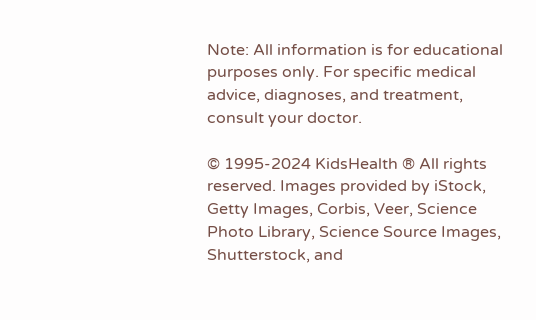Note: All information is for educational purposes only. For specific medical advice, diagnoses, and treatment, consult your doctor.

© 1995-2024 KidsHealth ® All rights reserved. Images provided by iStock, Getty Images, Corbis, Veer, Science Photo Library, Science Source Images, Shutterstock, and